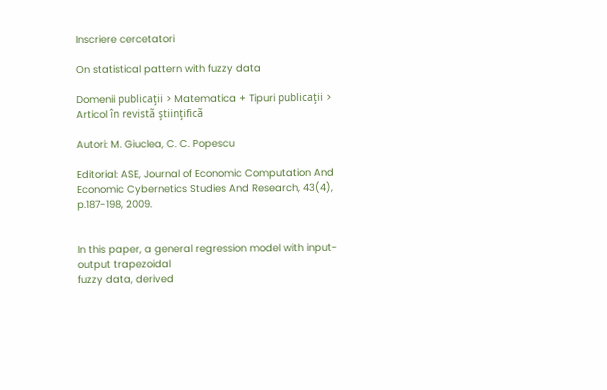Inscriere cercetatori

On statistical pattern with fuzzy data

Domenii publicaţii > Matematica + Tipuri publicaţii > Articol în revistã ştiinţificã

Autori: M. Giuclea, C. C. Popescu

Editorial: ASE, Journal of Economic Computation And Economic Cybernetics Studies And Research, 43(4), p.187-198, 2009.


In this paper, a general regression model with input-output trapezoidal
fuzzy data, derived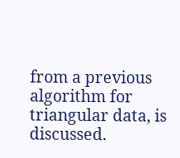from a previous algorithm for triangular data, is discussed.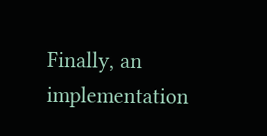Finally, an implementation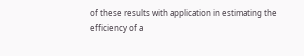of these results with application in estimating the
efficiency of a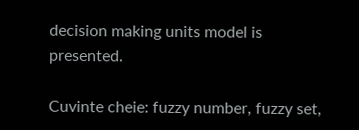decision making units model is presented.

Cuvinte cheie: fuzzy number, fuzzy set,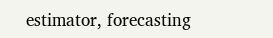estimator, forecasting